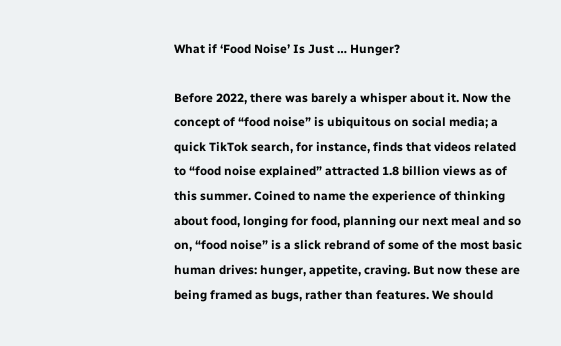What if ‘Food Noise’ Is Just … Hunger?

Before 2022, there was barely a whisper about it. Now the concept of “food noise” is ubiquitous on social media; a quick TikTok search, for instance, finds that videos related to “food noise explained” attracted 1.8 billion views as of this summer. Coined to name the experience of thinking about food, longing for food, planning our next meal and so on, “food noise” is a slick rebrand of some of the most basic human drives: hunger, appetite, craving. But now these are being framed as bugs, rather than features. We should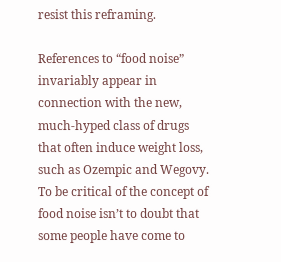resist this reframing.

References to “food noise” invariably appear in connection with the new, much-hyped class of drugs that often induce weight loss, such as Ozempic and Wegovy. To be critical of the concept of food noise isn’t to doubt that some people have come to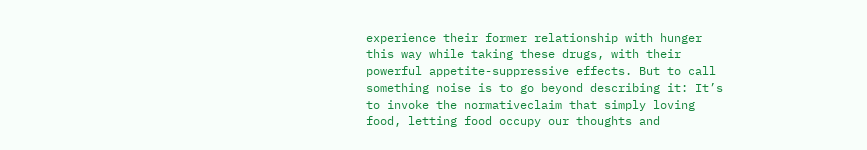experience their former relationship with hunger this way while taking these drugs, with their powerful appetite-suppressive effects. But to call something noise is to go beyond describing it: It’s to invoke the normativeclaim that simply loving food, letting food occupy our thoughts and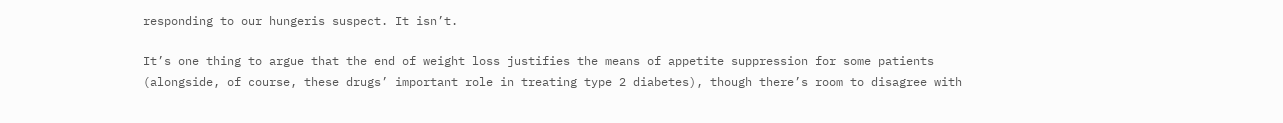responding to our hungeris suspect. It isn’t.

It’s one thing to argue that the end of weight loss justifies the means of appetite suppression for some patients (alongside, of course, these drugs’ important role in treating type 2 diabetes), though there’s room to disagree with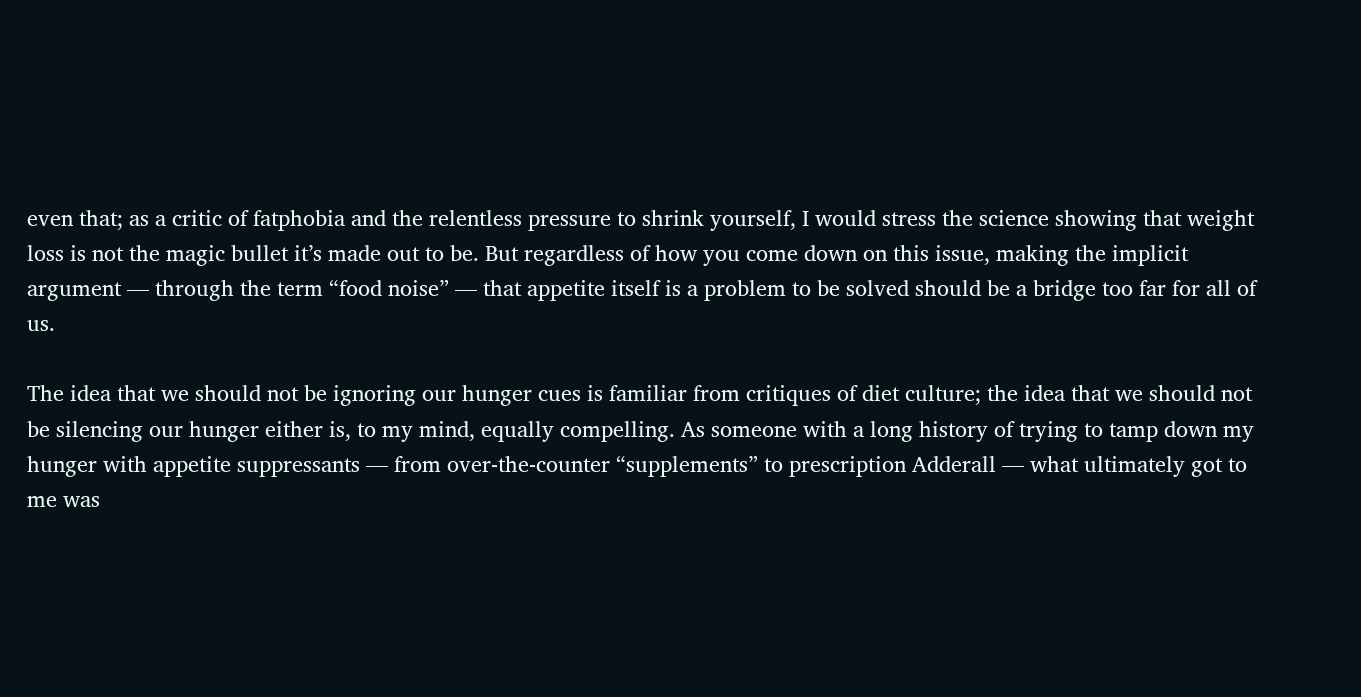even that; as a critic of fatphobia and the relentless pressure to shrink yourself, I would stress the science showing that weight loss is not the magic bullet it’s made out to be. But regardless of how you come down on this issue, making the implicit argument — through the term “food noise” — that appetite itself is a problem to be solved should be a bridge too far for all of us.

The idea that we should not be ignoring our hunger cues is familiar from critiques of diet culture; the idea that we should not be silencing our hunger either is, to my mind, equally compelling. As someone with a long history of trying to tamp down my hunger with appetite suppressants — from over-the-counter “supplements” to prescription Adderall — what ultimately got to me was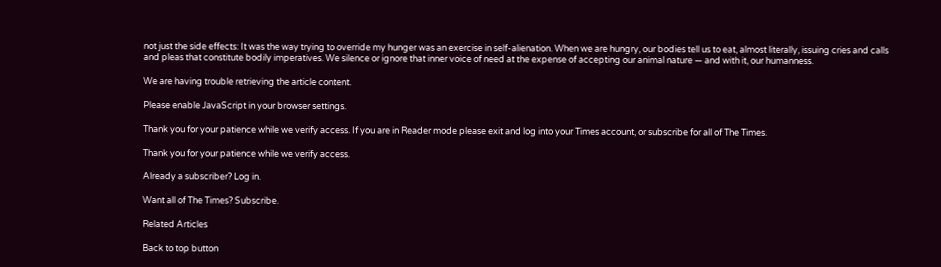not just the side effects: It was the way trying to override my hunger was an exercise in self-alienation. When we are hungry, our bodies tell us to eat, almost literally, issuing cries and calls and pleas that constitute bodily imperatives. We silence or ignore that inner voice of need at the expense of accepting our animal nature — and with it, our humanness.

We are having trouble retrieving the article content.

Please enable JavaScript in your browser settings.

Thank you for your patience while we verify access. If you are in Reader mode please exit and log into your Times account, or subscribe for all of The Times.

Thank you for your patience while we verify access.

Already a subscriber? Log in.

Want all of The Times? Subscribe.

Related Articles

Back to top button